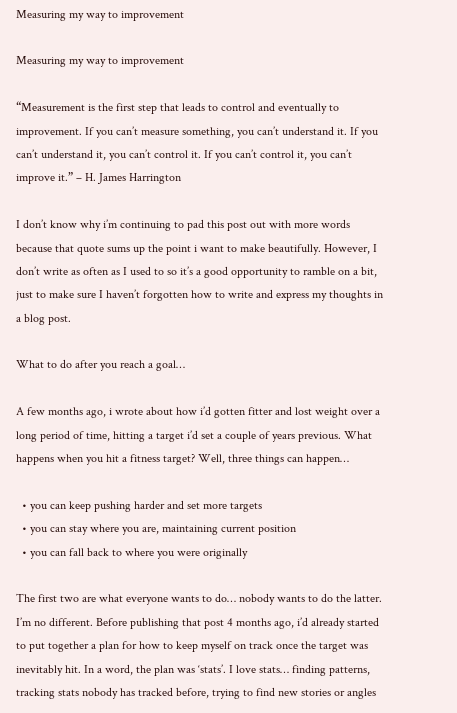Measuring my way to improvement

Measuring my way to improvement

“Measurement is the first step that leads to control and eventually to improvement. If you can’t measure something, you can’t understand it. If you can’t understand it, you can’t control it. If you can’t control it, you can’t improve it.” – H. James Harrington

I don’t know why i’m continuing to pad this post out with more words because that quote sums up the point i want to make beautifully. However, I don’t write as often as I used to so it’s a good opportunity to ramble on a bit, just to make sure I haven’t forgotten how to write and express my thoughts in a blog post.

What to do after you reach a goal…

A few months ago, i wrote about how i’d gotten fitter and lost weight over a long period of time, hitting a target i’d set a couple of years previous. What happens when you hit a fitness target? Well, three things can happen…

  • you can keep pushing harder and set more targets
  • you can stay where you are, maintaining current position
  • you can fall back to where you were originally

The first two are what everyone wants to do… nobody wants to do the latter. I’m no different. Before publishing that post 4 months ago, i’d already started to put together a plan for how to keep myself on track once the target was inevitably hit. In a word, the plan was ‘stats’. I love stats… finding patterns, tracking stats nobody has tracked before, trying to find new stories or angles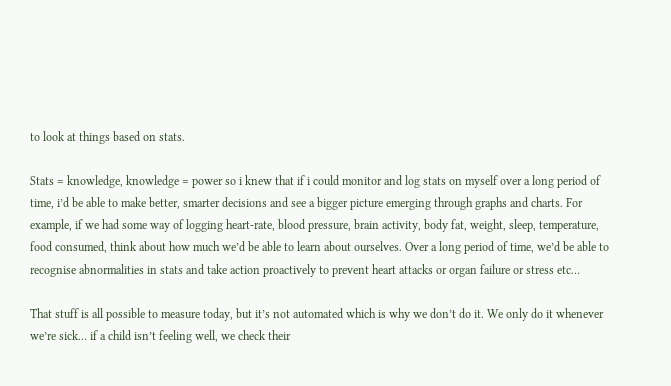to look at things based on stats.

Stats = knowledge, knowledge = power so i knew that if i could monitor and log stats on myself over a long period of time, i’d be able to make better, smarter decisions and see a bigger picture emerging through graphs and charts. For example, if we had some way of logging heart-rate, blood pressure, brain activity, body fat, weight, sleep, temperature, food consumed, think about how much we’d be able to learn about ourselves. Over a long period of time, we’d be able to recognise abnormalities in stats and take action proactively to prevent heart attacks or organ failure or stress etc…

That stuff is all possible to measure today, but it’s not automated which is why we don’t do it. We only do it whenever we’re sick… if a child isn’t feeling well, we check their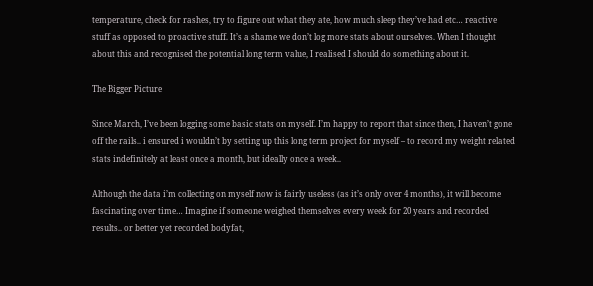temperature, check for rashes, try to figure out what they ate, how much sleep they’ve had etc… reactive stuff as opposed to proactive stuff. It’s a shame we don’t log more stats about ourselves. When I thought about this and recognised the potential long term value, I realised I should do something about it.

The Bigger Picture

Since March, I’ve been logging some basic stats on myself. I’m happy to report that since then, I haven’t gone off the rails.. i ensured i wouldn’t by setting up this long term project for myself – to record my weight related stats indefinitely at least once a month, but ideally once a week..

Although the data i’m collecting on myself now is fairly useless (as it’s only over 4 months), it will become fascinating over time… Imagine if someone weighed themselves every week for 20 years and recorded results.. or better yet recorded bodyfat,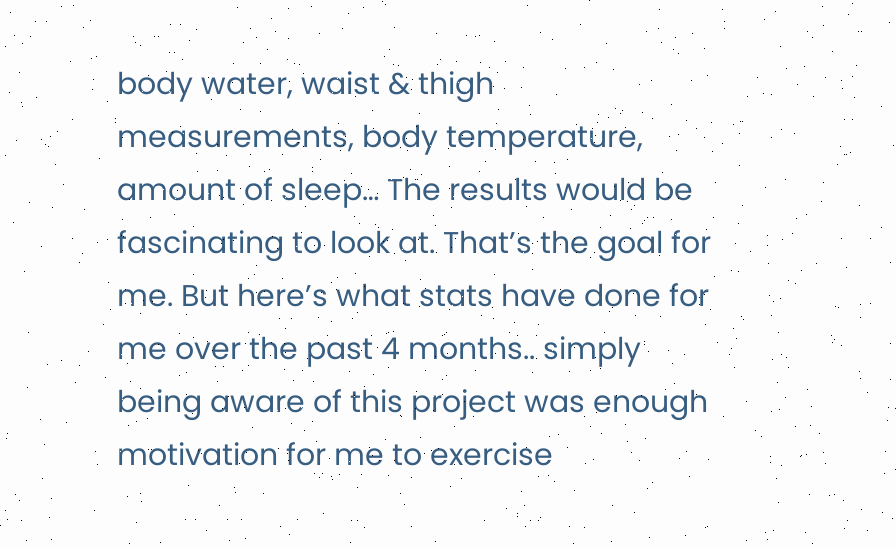body water, waist & thigh measurements, body temperature, amount of sleep… The results would be fascinating to look at. That’s the goal for me. But here’s what stats have done for me over the past 4 months.. simply being aware of this project was enough motivation for me to exercise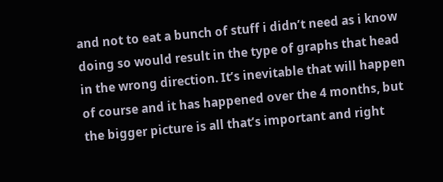and not to eat a bunch of stuff i didn’t need as i know doing so would result in the type of graphs that head in the wrong direction. It’s inevitable that will happen of course and it has happened over the 4 months, but the bigger picture is all that’s important and right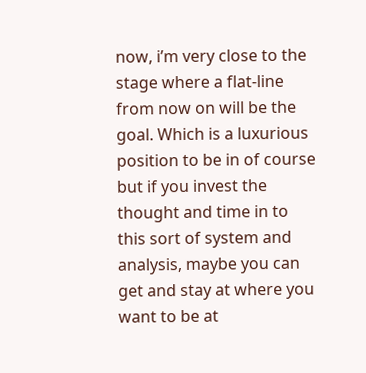now, i’m very close to the stage where a flat-line from now on will be the goal. Which is a luxurious position to be in of course but if you invest the thought and time in to this sort of system and analysis, maybe you can get and stay at where you want to be at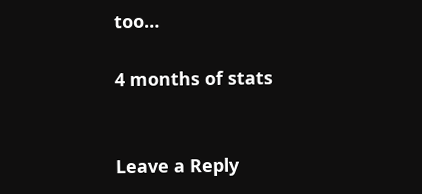too…

4 months of stats


Leave a Reply